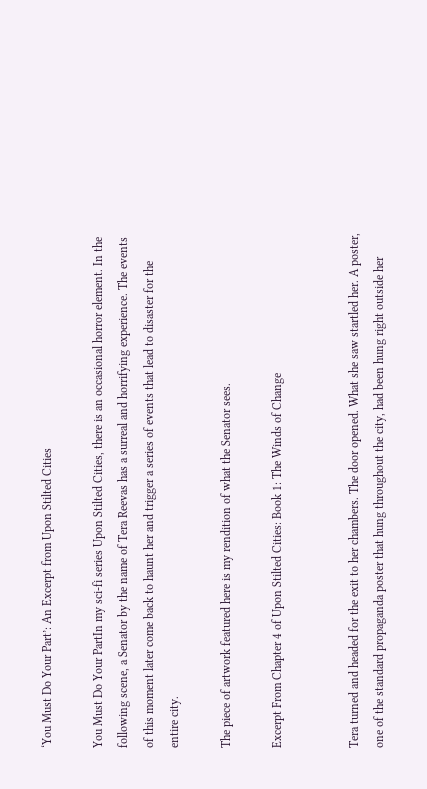‘You Must Do Your Part’: An Excerpt from Upon Stilted Cities

You Must Do Your PartIn my sci-fi series Upon Stilted Cities, there is an occasional horror element. In the following scene, a Senator by the name of Tera Reevas has a surreal and horrifying experience. The events of this moment later come back to haunt her and trigger a series of events that lead to disaster for the entire city.

The piece of artwork featured here is my rendition of what the Senator sees.

Excerpt From Chapter 4 of Upon Stilted Cities: Book 1: The Winds of Change


Tera turned and headed for the exit to her chambers. The door opened. What she saw startled her. A poster, one of the standard propaganda poster that hung throughout the city, had been hung right outside her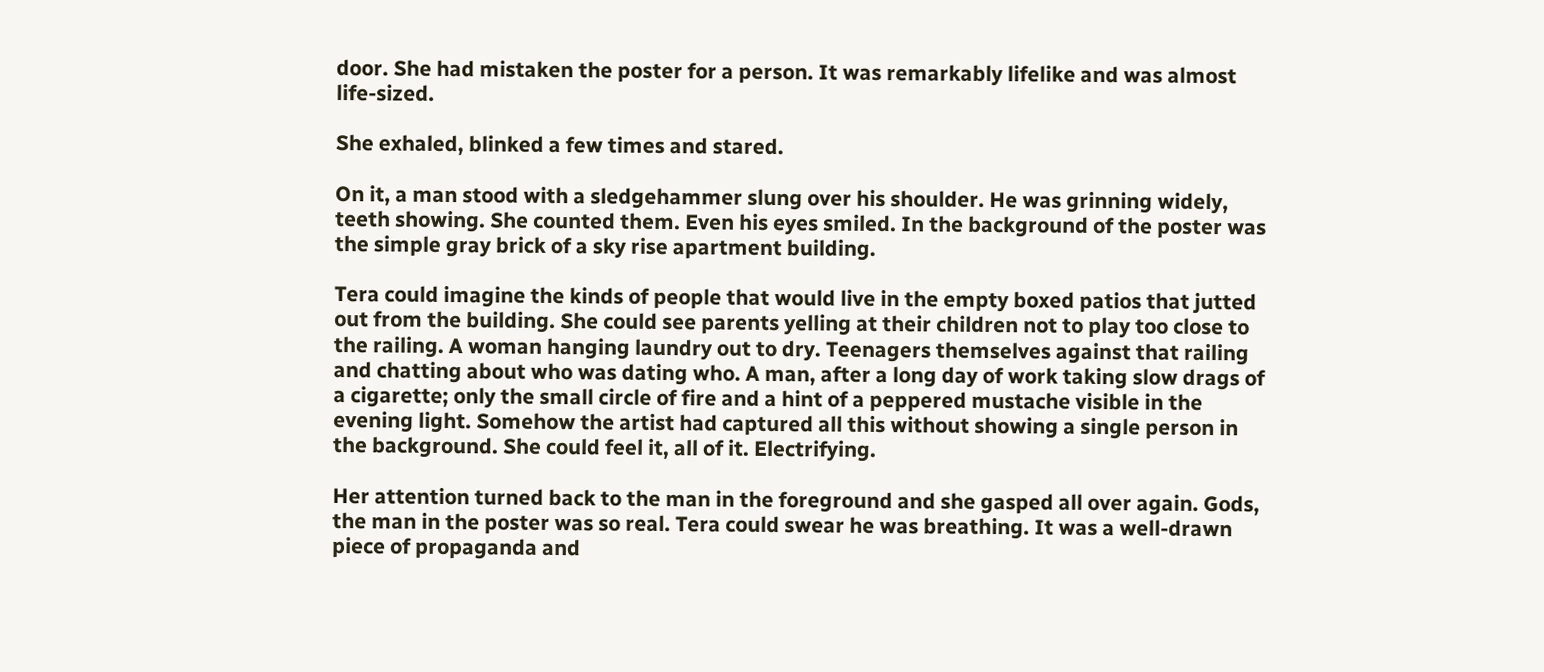door. She had mistaken the poster for a person. It was remarkably lifelike and was almost life-sized.

She exhaled, blinked a few times and stared.

On it, a man stood with a sledgehammer slung over his shoulder. He was grinning widely, teeth showing. She counted them. Even his eyes smiled. In the background of the poster was the simple gray brick of a sky rise apartment building.

Tera could imagine the kinds of people that would live in the empty boxed patios that jutted out from the building. She could see parents yelling at their children not to play too close to the railing. A woman hanging laundry out to dry. Teenagers themselves against that railing and chatting about who was dating who. A man, after a long day of work taking slow drags of a cigarette; only the small circle of fire and a hint of a peppered mustache visible in the evening light. Somehow the artist had captured all this without showing a single person in the background. She could feel it, all of it. Electrifying.

Her attention turned back to the man in the foreground and she gasped all over again. Gods, the man in the poster was so real. Tera could swear he was breathing. It was a well-drawn piece of propaganda and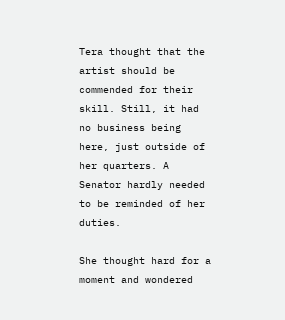Tera thought that the artist should be commended for their skill. Still, it had no business being here, just outside of her quarters. A Senator hardly needed to be reminded of her duties.

She thought hard for a moment and wondered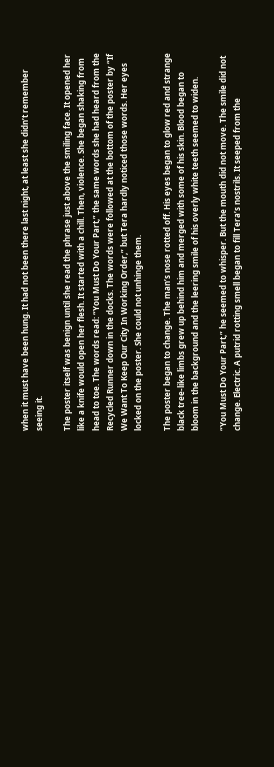when it must have been hung. It had not been there last night, at least she didn’t remember seeing it.

The poster itself was benign until she read the phrase just above the smiling face. It opened her like a knife would open her flesh. It started with a chill. Then, violence. She began shaking from head to toe. The words read: “You Must Do Your Part,” the same words she had heard from the Recycled Runner down in the docks. The words were followed at the bottom of the poster by “If We Want To Keep Our City In Working Order,” but Tera hardly noticed those words. Her eyes locked on the poster. She could not unhinge them.

The poster began to change. The man’s nose rotted off. His eyes began to glow red and strange black tree-like limbs grew up behind him and merged with some of his skin. Blood began to bloom in the background and the leering smile of his overly white teeth seemed to widen.

“You Must Do Your Part,” he seemed to whisper. But the mouth did not move. The smile did not change. Electric. A putrid rotting smell began to fill Tera’s nostrils. It seeped from the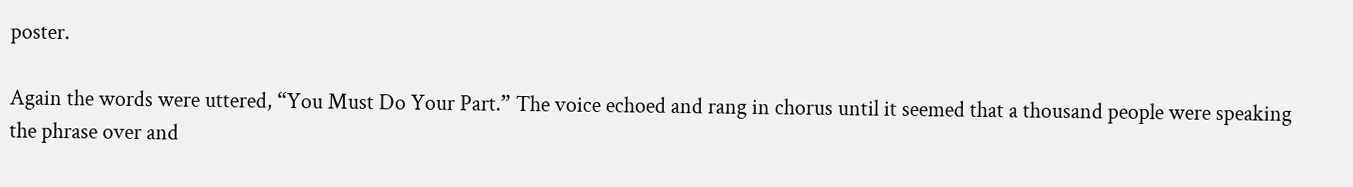poster.

Again the words were uttered, “You Must Do Your Part.” The voice echoed and rang in chorus until it seemed that a thousand people were speaking the phrase over and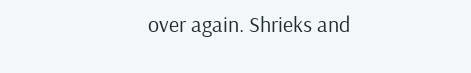over again. Shrieks and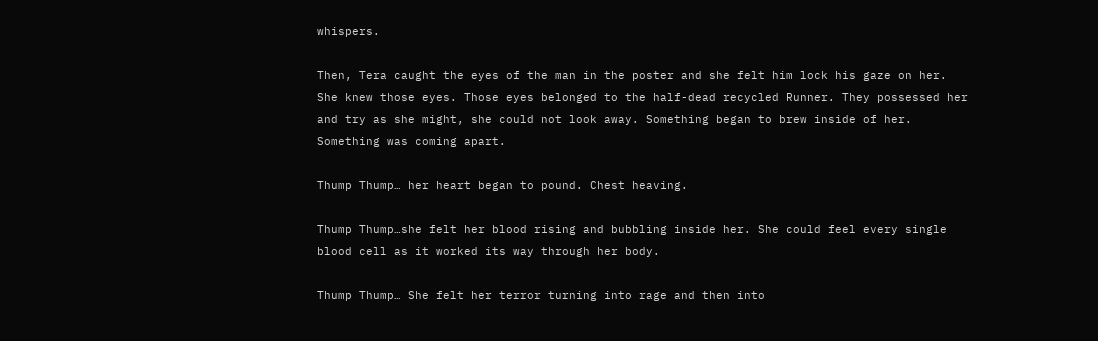whispers.

Then, Tera caught the eyes of the man in the poster and she felt him lock his gaze on her. She knew those eyes. Those eyes belonged to the half-dead recycled Runner. They possessed her and try as she might, she could not look away. Something began to brew inside of her. Something was coming apart.

Thump Thump… her heart began to pound. Chest heaving.

Thump Thump…she felt her blood rising and bubbling inside her. She could feel every single blood cell as it worked its way through her body.

Thump Thump… She felt her terror turning into rage and then into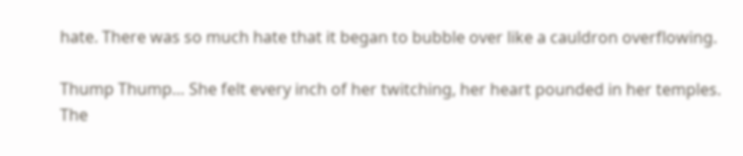hate. There was so much hate that it began to bubble over like a cauldron overflowing.

Thump Thump… She felt every inch of her twitching, her heart pounded in her temples. The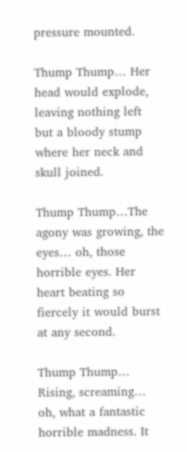pressure mounted.

Thump Thump… Her head would explode, leaving nothing left but a bloody stump where her neck and skull joined.

Thump Thump…The agony was growing, the eyes… oh, those horrible eyes. Her heart beating so fiercely it would burst at any second.

Thump Thump… Rising, screaming… oh, what a fantastic horrible madness. It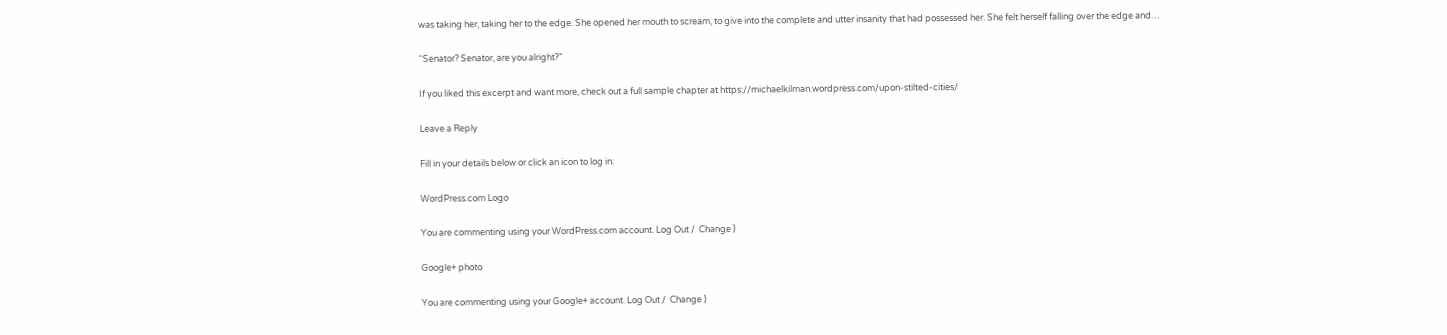was taking her, taking her to the edge. She opened her mouth to scream, to give into the complete and utter insanity that had possessed her. She felt herself falling over the edge and…

“Senator? Senator, are you alright?”

If you liked this excerpt and want more, check out a full sample chapter at https://michaelkilman.wordpress.com/upon-stilted-cities/

Leave a Reply

Fill in your details below or click an icon to log in:

WordPress.com Logo

You are commenting using your WordPress.com account. Log Out /  Change )

Google+ photo

You are commenting using your Google+ account. Log Out /  Change )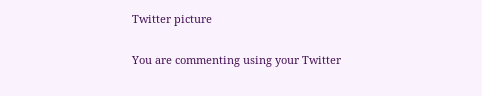Twitter picture

You are commenting using your Twitter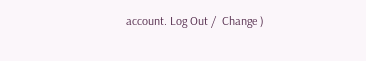account. Log Out /  Change )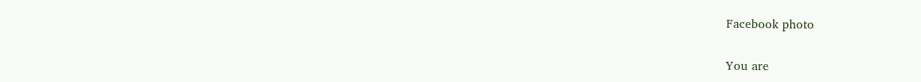Facebook photo

You are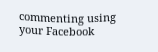commenting using your Facebook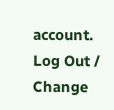account. Log Out /  Change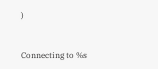)


Connecting to %s